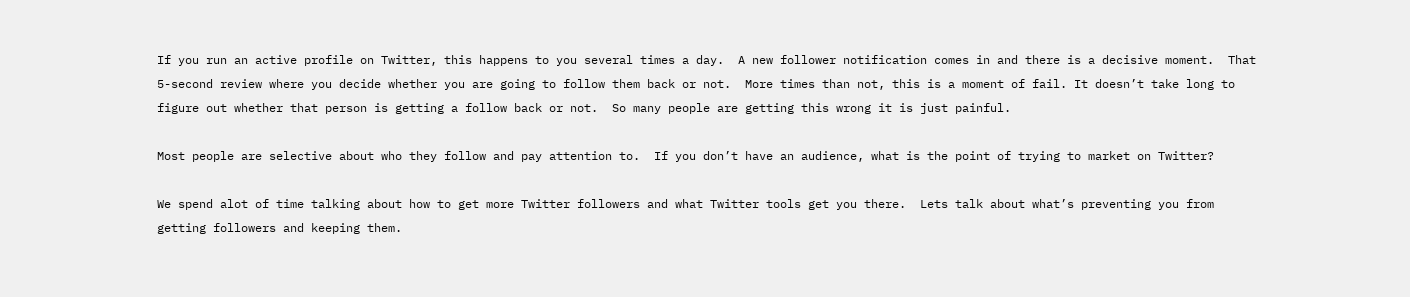If you run an active profile on Twitter, this happens to you several times a day.  A new follower notification comes in and there is a decisive moment.  That 5-second review where you decide whether you are going to follow them back or not.  More times than not, this is a moment of fail. It doesn’t take long to figure out whether that person is getting a follow back or not.  So many people are getting this wrong it is just painful.

Most people are selective about who they follow and pay attention to.  If you don’t have an audience, what is the point of trying to market on Twitter?

We spend alot of time talking about how to get more Twitter followers and what Twitter tools get you there.  Lets talk about what’s preventing you from getting followers and keeping them.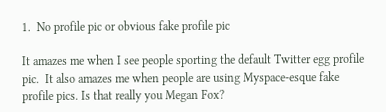1.  No profile pic or obvious fake profile pic

It amazes me when I see people sporting the default Twitter egg profile pic.  It also amazes me when people are using Myspace-esque fake profile pics. Is that really you Megan Fox?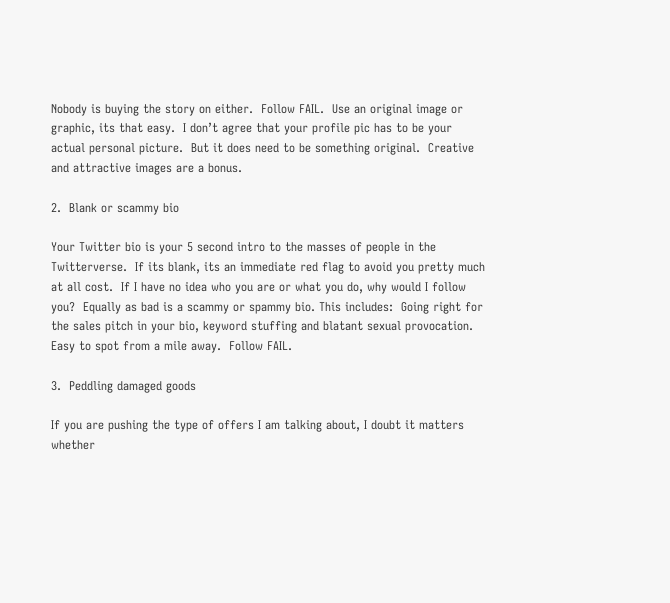Nobody is buying the story on either.  Follow FAIL.  Use an original image or graphic, its that easy.  I don’t agree that your profile pic has to be your actual personal picture.  But it does need to be something original.  Creative and attractive images are a bonus.

2.  Blank or scammy bio

Your Twitter bio is your 5 second intro to the masses of people in the Twitterverse.  If its blank, its an immediate red flag to avoid you pretty much at all cost.  If I have no idea who you are or what you do, why would I follow you?  Equally as bad is a scammy or spammy bio. This includes:  Going right for the sales pitch in your bio, keyword stuffing and blatant sexual provocation.  Easy to spot from a mile away.  Follow FAIL.

3.  Peddling damaged goods

If you are pushing the type of offers I am talking about, I doubt it matters whether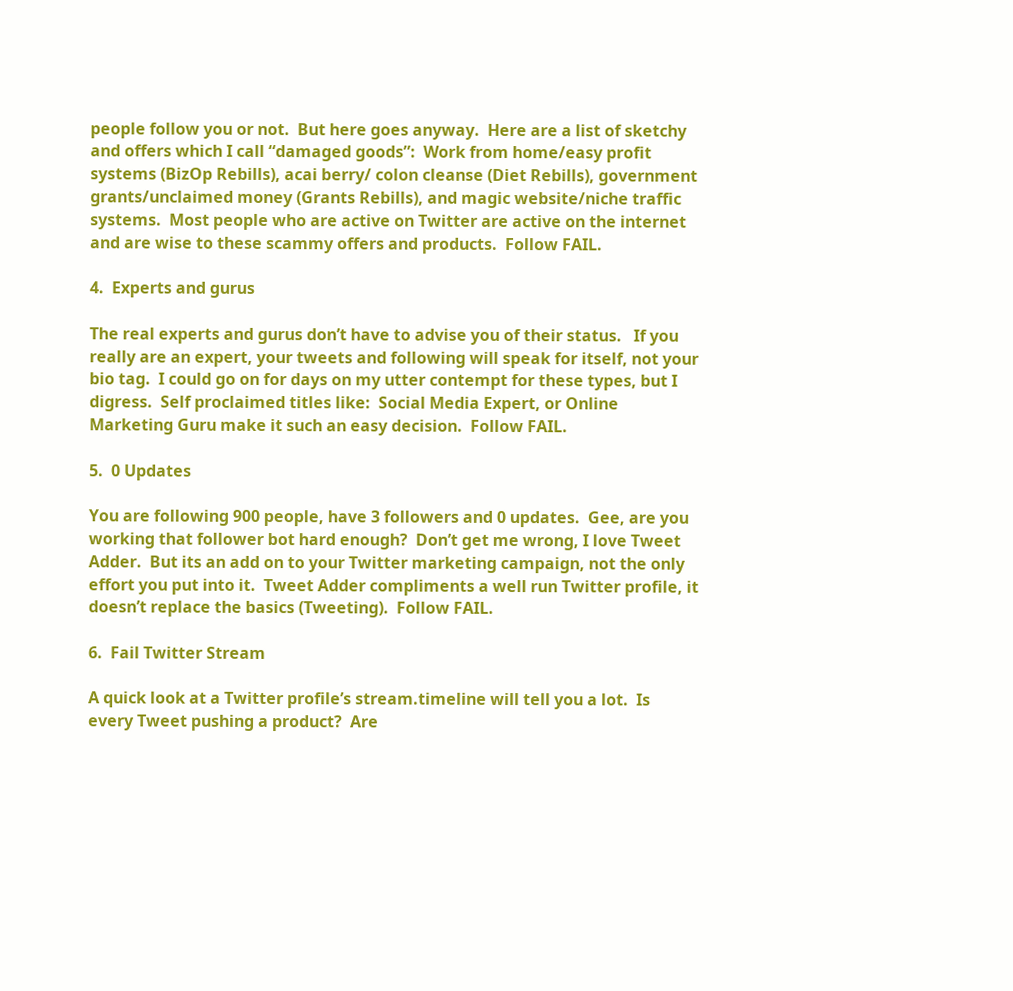people follow you or not.  But here goes anyway.  Here are a list of sketchy and offers which I call “damaged goods”:  Work from home/easy profit systems (BizOp Rebills), acai berry/ colon cleanse (Diet Rebills), government grants/unclaimed money (Grants Rebills), and magic website/niche traffic systems.  Most people who are active on Twitter are active on the internet and are wise to these scammy offers and products.  Follow FAIL.

4.  Experts and gurus

The real experts and gurus don’t have to advise you of their status.   If you really are an expert, your tweets and following will speak for itself, not your bio tag.  I could go on for days on my utter contempt for these types, but I digress.  Self proclaimed titles like:  Social Media Expert, or Online Marketing Guru make it such an easy decision.  Follow FAIL.

5.  0 Updates

You are following 900 people, have 3 followers and 0 updates.  Gee, are you working that follower bot hard enough?  Don’t get me wrong, I love Tweet Adder.  But its an add on to your Twitter marketing campaign, not the only effort you put into it.  Tweet Adder compliments a well run Twitter profile, it doesn’t replace the basics (Tweeting).  Follow FAIL.

6.  Fail Twitter Stream

A quick look at a Twitter profile’s stream.timeline will tell you a lot.  Is every Tweet pushing a product?  Are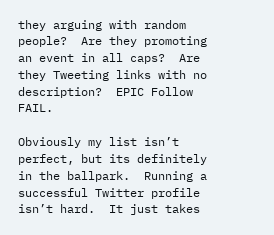they arguing with random people?  Are they promoting an event in all caps?  Are they Tweeting links with no description?  EPIC Follow FAIL.

Obviously my list isn’t perfect, but its definitely in the ballpark.  Running a successful Twitter profile isn’t hard.  It just takes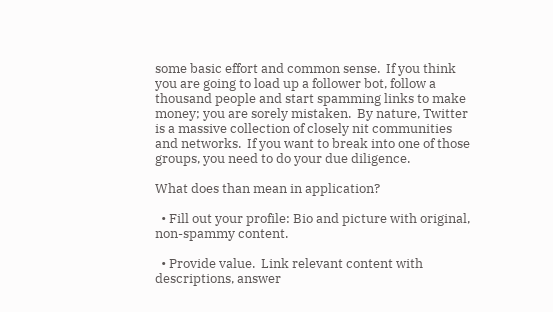some basic effort and common sense.  If you think you are going to load up a follower bot, follow a thousand people and start spamming links to make money; you are sorely mistaken.  By nature, Twitter is a massive collection of closely nit communities and networks.  If you want to break into one of those groups, you need to do your due diligence.

What does than mean in application?

  • Fill out your profile: Bio and picture with original, non-spammy content.

  • Provide value.  Link relevant content with descriptions, answer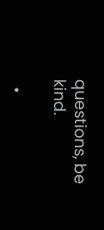questions, be kind.

  •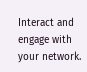Interact and engage with your network.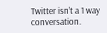Twitter isn’t a 1 way conversation.